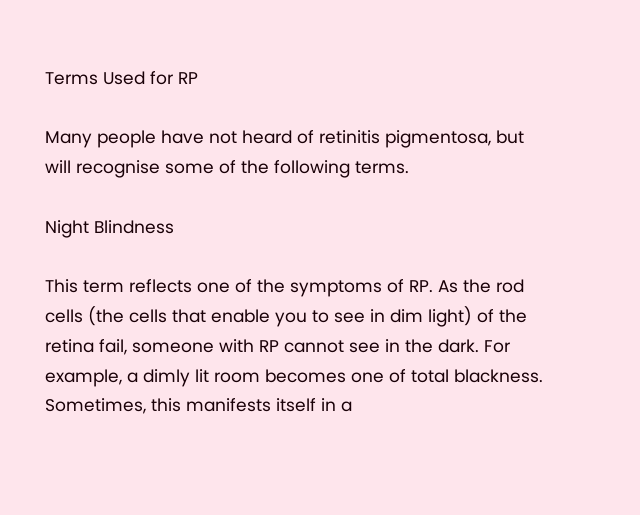Terms Used for RP

Many people have not heard of retinitis pigmentosa, but will recognise some of the following terms.

Night Blindness

This term reflects one of the symptoms of RP. As the rod cells (the cells that enable you to see in dim light) of the retina fail, someone with RP cannot see in the dark. For example, a dimly lit room becomes one of total blackness. Sometimes, this manifests itself in a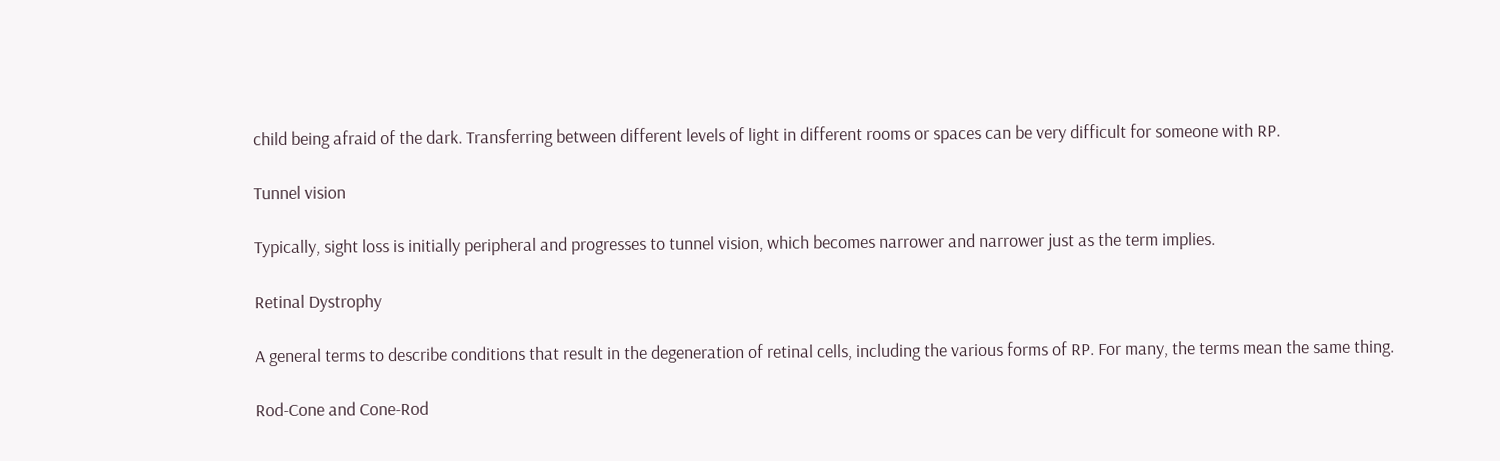child being afraid of the dark. Transferring between different levels of light in different rooms or spaces can be very difficult for someone with RP.

Tunnel vision

Typically, sight loss is initially peripheral and progresses to tunnel vision, which becomes narrower and narrower just as the term implies.

Retinal Dystrophy

A general terms to describe conditions that result in the degeneration of retinal cells, including the various forms of RP. For many, the terms mean the same thing.

Rod-Cone and Cone-Rod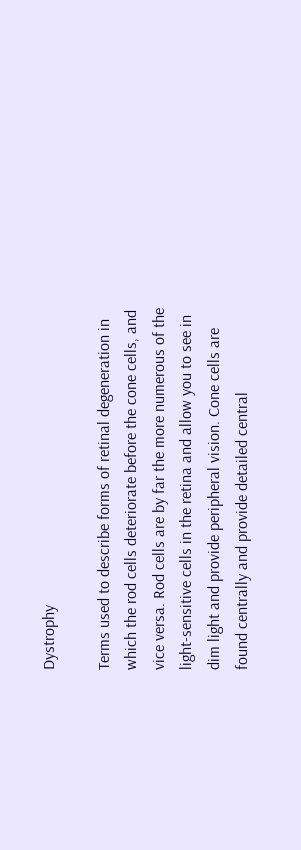Dystrophy

Terms used to describe forms of retinal degeneration in which the rod cells deteriorate before the cone cells, and vice versa. Rod cells are by far the more numerous of the light-sensitive cells in the retina and allow you to see in dim light and provide peripheral vision. Cone cells are found centrally and provide detailed central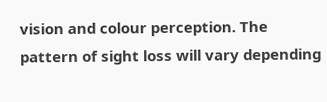vision and colour perception. The pattern of sight loss will vary depending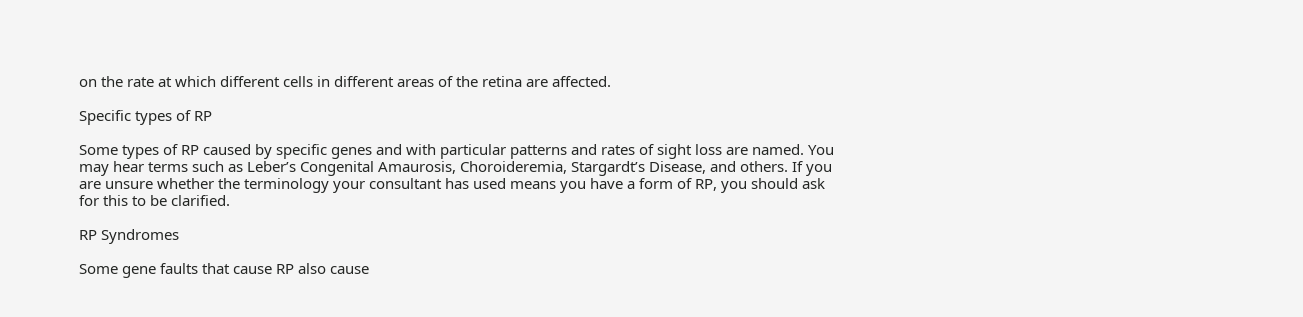on the rate at which different cells in different areas of the retina are affected.

Specific types of RP

Some types of RP caused by specific genes and with particular patterns and rates of sight loss are named. You may hear terms such as Leber’s Congenital Amaurosis, Choroideremia, Stargardt’s Disease, and others. If you are unsure whether the terminology your consultant has used means you have a form of RP, you should ask for this to be clarified.

RP Syndromes

Some gene faults that cause RP also cause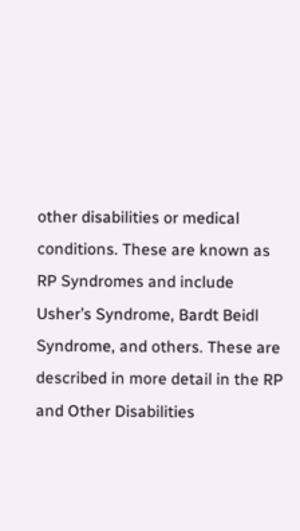other disabilities or medical conditions. These are known as RP Syndromes and include Usher’s Syndrome, Bardt Beidl Syndrome, and others. These are described in more detail in the RP and Other Disabilities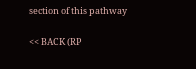section of this pathway

<< BACK (RP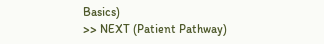Basics)
>> NEXT (Patient Pathway)